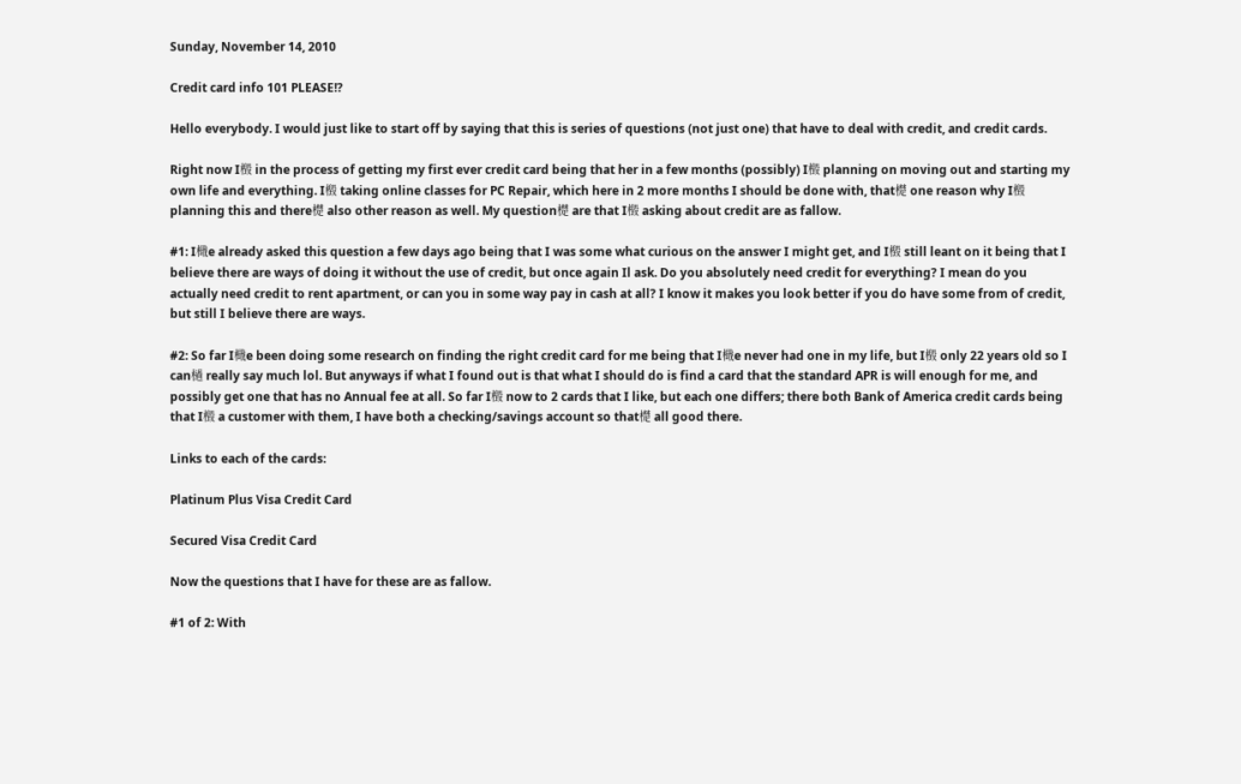Sunday, November 14, 2010

Credit card info 101 PLEASE!?

Hello everybody. I would just like to start off by saying that this is series of questions (not just one) that have to deal with credit, and credit cards.

Right now I檓 in the process of getting my first ever credit card being that her in a few months (possibly) I檓 planning on moving out and starting my own life and everything. I檓 taking online classes for PC Repair, which here in 2 more months I should be done with, that檚 one reason why I檓 planning this and there檚 also other reason as well. My question檚 are that I檓 asking about credit are as fallow.

#1: I檝e already asked this question a few days ago being that I was some what curious on the answer I might get, and I檓 still leant on it being that I believe there are ways of doing it without the use of credit, but once again Il ask. Do you absolutely need credit for everything? I mean do you actually need credit to rent apartment, or can you in some way pay in cash at all? I know it makes you look better if you do have some from of credit, but still I believe there are ways.

#2: So far I檝e been doing some research on finding the right credit card for me being that I檝e never had one in my life, but I檓 only 22 years old so I can檛 really say much lol. But anyways if what I found out is that what I should do is find a card that the standard APR is will enough for me, and possibly get one that has no Annual fee at all. So far I檓 now to 2 cards that I like, but each one differs; there both Bank of America credit cards being that I檓 a customer with them, I have both a checking/savings account so that檚 all good there.

Links to each of the cards:

Platinum Plus Visa Credit Card

Secured Visa Credit Card

Now the questions that I have for these are as fallow.

#1 of 2: With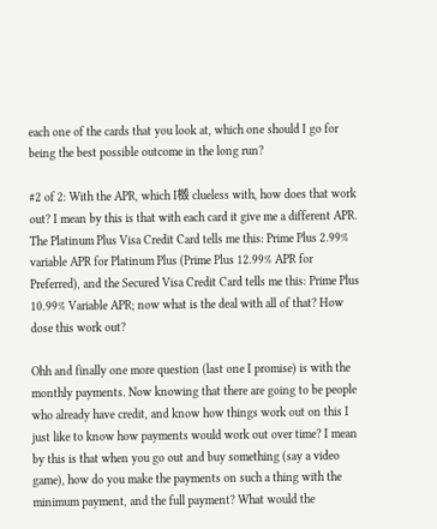each one of the cards that you look at, which one should I go for being the best possible outcome in the long run?

#2 of 2: With the APR, which I檓 clueless with, how does that work out? I mean by this is that with each card it give me a different APR. The Platinum Plus Visa Credit Card tells me this: Prime Plus 2.99% variable APR for Platinum Plus (Prime Plus 12.99% APR for Preferred), and the Secured Visa Credit Card tells me this: Prime Plus 10.99% Variable APR; now what is the deal with all of that? How dose this work out?

Ohh and finally one more question (last one I promise) is with the monthly payments. Now knowing that there are going to be people who already have credit, and know how things work out on this I just like to know how payments would work out over time? I mean by this is that when you go out and buy something (say a video game), how do you make the payments on such a thing with the minimum payment, and the full payment? What would the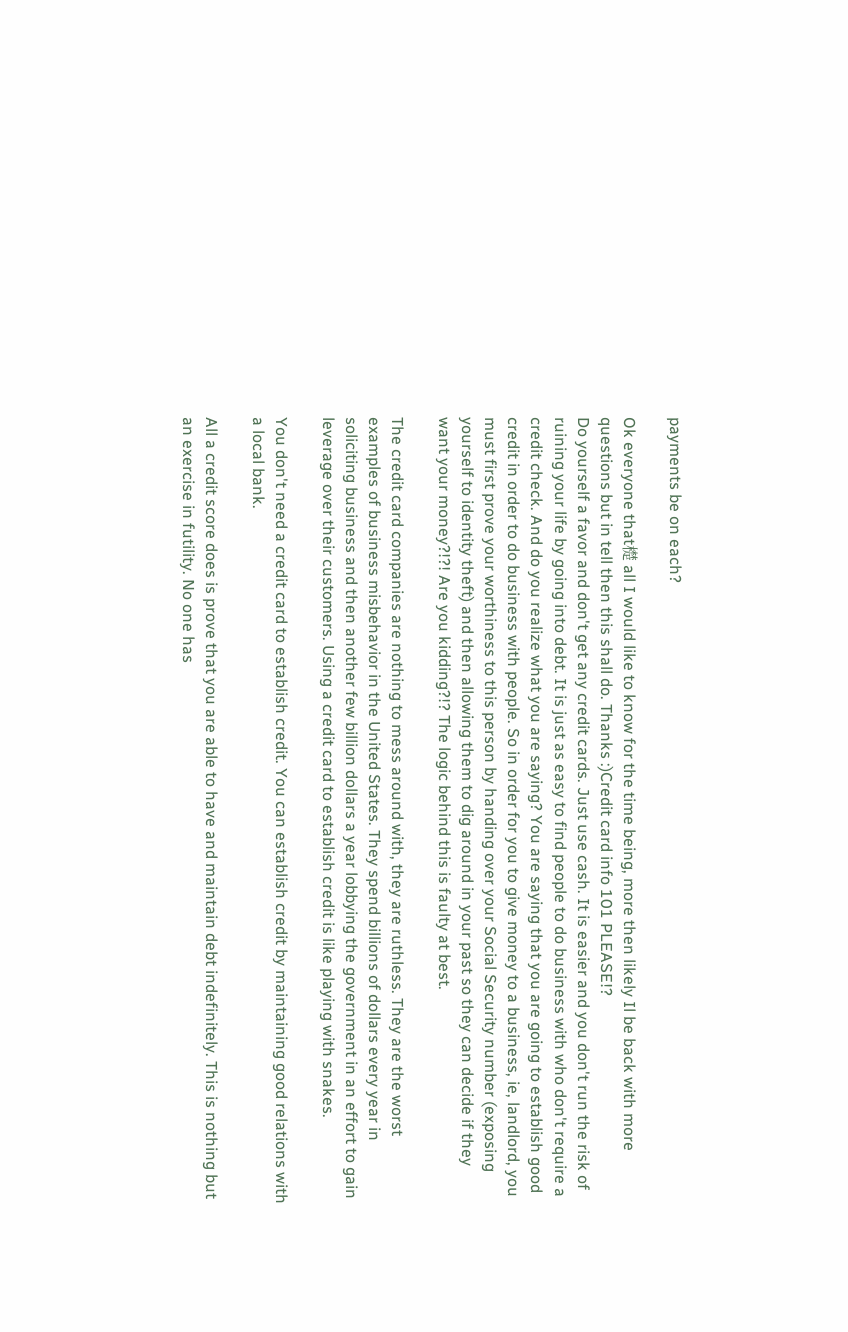payments be on each?

Ok everyone that檚 all I would like to know for the time being, more then likely Il be back with more questions but in tell then this shall do. Thanks :)Credit card info 101 PLEASE!?
Do yourself a favor and don't get any credit cards. Just use cash. It is easier and you don't run the risk of ruining your life by going into debt. It is just as easy to find people to do business with who don't require a credit check. And do you realize what you are saying? You are saying that you are going to establish good credit in order to do business with people. So in order for you to give money to a business, ie, landlord, you must first prove your worthiness to this person by handing over your Social Security number (exposing yourself to identity theft) and then allowing them to dig around in your past so they can decide if they want your money?!?! Are you kidding?!? The logic behind this is faulty at best.

The credit card companies are nothing to mess around with, they are ruthless. They are the worst examples of business misbehavior in the United States. They spend billions of dollars every year in soliciting business and then another few billion dollars a year lobbying the government in an effort to gain leverage over their customers. Using a credit card to establish credit is like playing with snakes.

You don't need a credit card to establish credit. You can establish credit by maintaining good relations with a local bank.

All a credit score does is prove that you are able to have and maintain debt indefinitely. This is nothing but an exercise in futility. No one has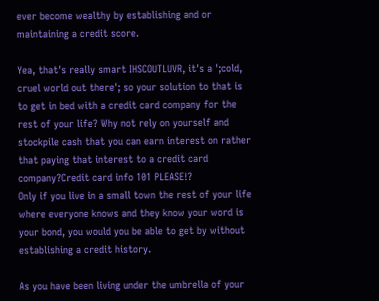ever become wealthy by establishing and or maintaining a credit score.

Yea, that's really smart IHSCOUTLUVR, it's a ';cold, cruel world out there'; so your solution to that is to get in bed with a credit card company for the rest of your life? Why not rely on yourself and stockpile cash that you can earn interest on rather that paying that interest to a credit card company?Credit card info 101 PLEASE!?
Only if you live in a small town the rest of your life where everyone knows and they know your word is your bond, you would you be able to get by without establishing a credit history.

As you have been living under the umbrella of your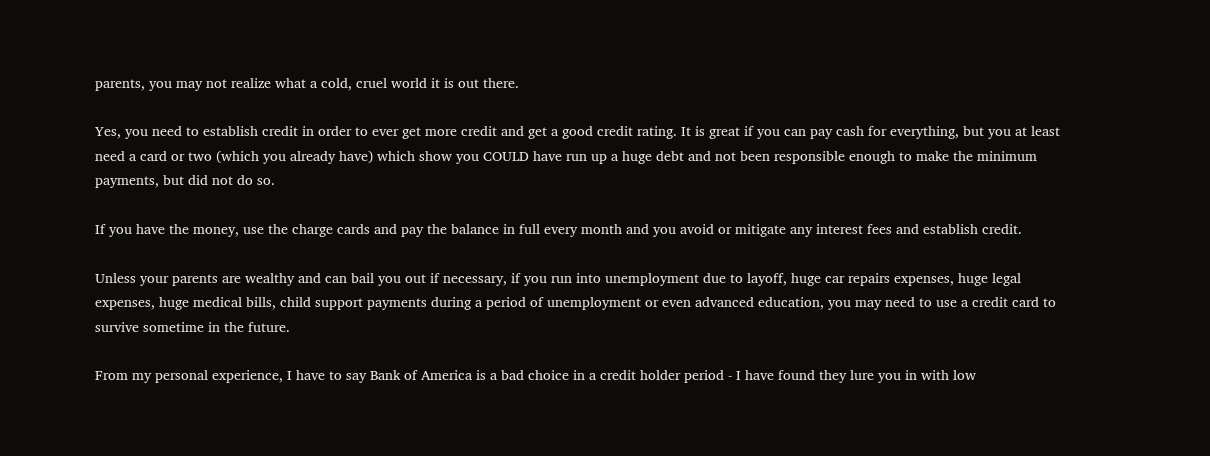parents, you may not realize what a cold, cruel world it is out there.

Yes, you need to establish credit in order to ever get more credit and get a good credit rating. It is great if you can pay cash for everything, but you at least need a card or two (which you already have) which show you COULD have run up a huge debt and not been responsible enough to make the minimum payments, but did not do so.

If you have the money, use the charge cards and pay the balance in full every month and you avoid or mitigate any interest fees and establish credit.

Unless your parents are wealthy and can bail you out if necessary, if you run into unemployment due to layoff, huge car repairs expenses, huge legal expenses, huge medical bills, child support payments during a period of unemployment or even advanced education, you may need to use a credit card to survive sometime in the future.

From my personal experience, I have to say Bank of America is a bad choice in a credit holder period - I have found they lure you in with low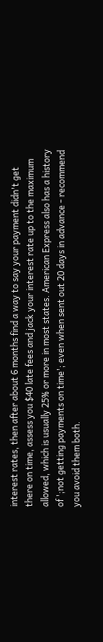interest rates, then after about 6 months find a way to say your payment didn't get there on time, assess you $40 late fees and jack your interest rate up to the maximum allowed, which is usually 25% or more in most states. American Express also has a history of ';not getting payments on time'; even when sent out 20 days in advance - recommend you avoid them both.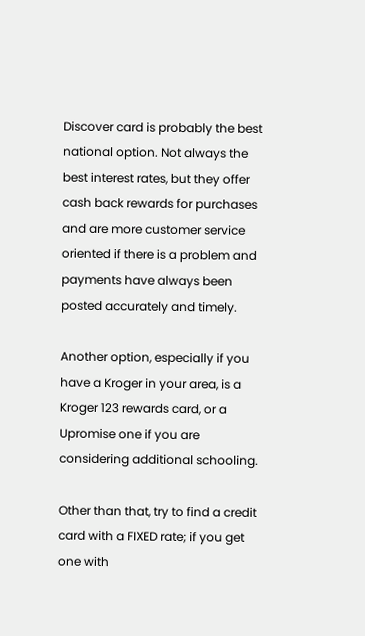Discover card is probably the best national option. Not always the best interest rates, but they offer cash back rewards for purchases and are more customer service oriented if there is a problem and payments have always been posted accurately and timely.

Another option, especially if you have a Kroger in your area, is a Kroger 123 rewards card, or a Upromise one if you are considering additional schooling.

Other than that, try to find a credit card with a FIXED rate; if you get one with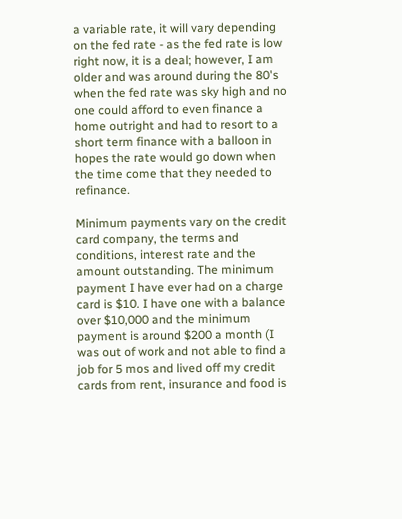a variable rate, it will vary depending on the fed rate - as the fed rate is low right now, it is a deal; however, I am older and was around during the 80's when the fed rate was sky high and no one could afford to even finance a home outright and had to resort to a short term finance with a balloon in hopes the rate would go down when the time come that they needed to refinance.

Minimum payments vary on the credit card company, the terms and conditions, interest rate and the amount outstanding. The minimum payment I have ever had on a charge card is $10. I have one with a balance over $10,000 and the minimum payment is around $200 a month (I was out of work and not able to find a job for 5 mos and lived off my credit cards from rent, insurance and food is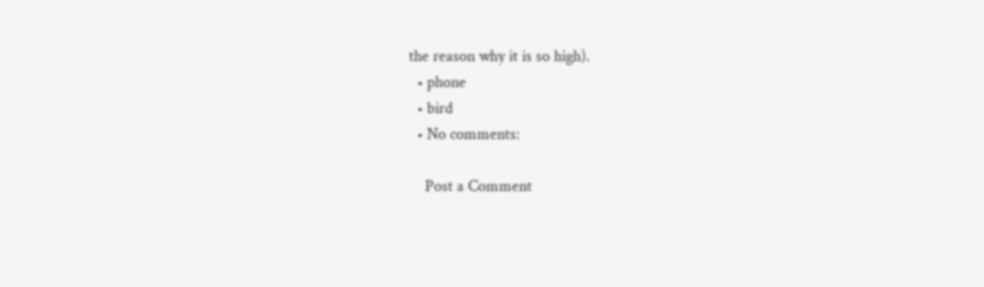the reason why it is so high).
  • phone
  • bird
  • No comments:

    Post a Comment